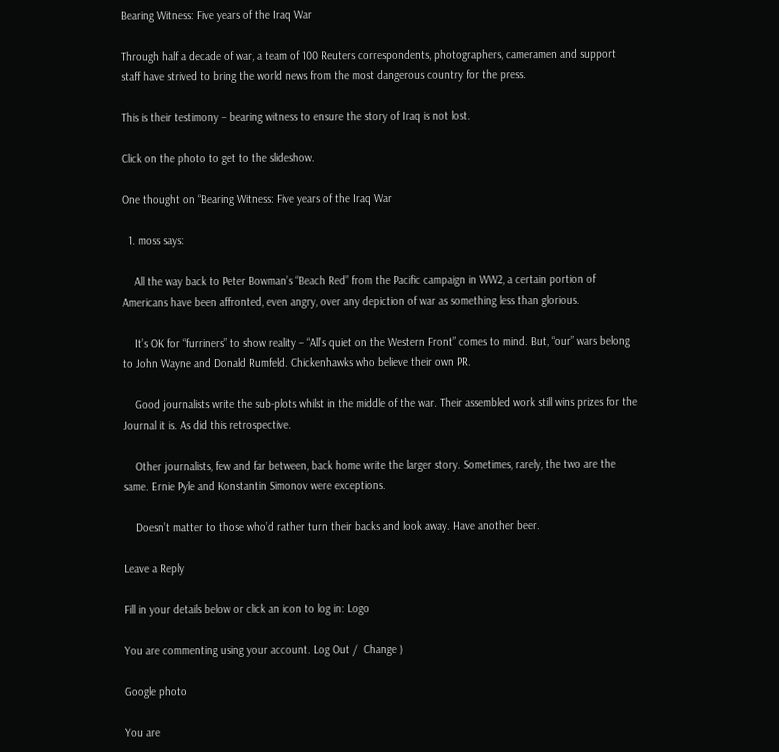Bearing Witness: Five years of the Iraq War

Through half a decade of war, a team of 100 Reuters correspondents, photographers, cameramen and support staff have strived to bring the world news from the most dangerous country for the press.

This is their testimony – bearing witness to ensure the story of Iraq is not lost.

Click on the photo to get to the slideshow.

One thought on “Bearing Witness: Five years of the Iraq War

  1. moss says:

    All the way back to Peter Bowman’s “Beach Red” from the Pacific campaign in WW2, a certain portion of Americans have been affronted, even angry, over any depiction of war as something less than glorious.

    It’s OK for “furriners” to show reality – “All’s quiet on the Western Front” comes to mind. But, “our” wars belong to John Wayne and Donald Rumfeld. Chickenhawks who believe their own PR.

    Good journalists write the sub-plots whilst in the middle of the war. Their assembled work still wins prizes for the Journal it is. As did this retrospective.

    Other journalists, few and far between, back home write the larger story. Sometimes, rarely, the two are the same. Ernie Pyle and Konstantin Simonov were exceptions.

    Doesn’t matter to those who’d rather turn their backs and look away. Have another beer.

Leave a Reply

Fill in your details below or click an icon to log in: Logo

You are commenting using your account. Log Out /  Change )

Google photo

You are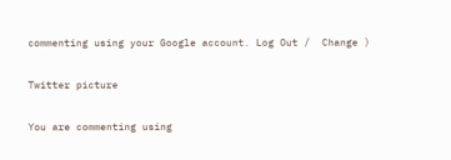commenting using your Google account. Log Out /  Change )

Twitter picture

You are commenting using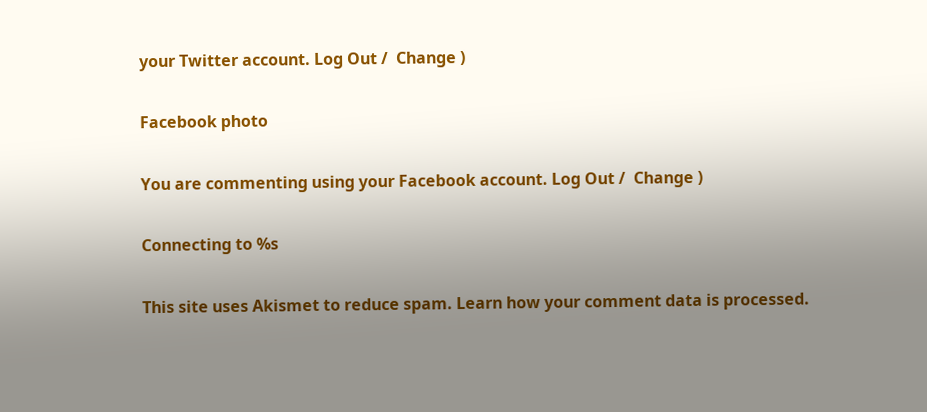your Twitter account. Log Out /  Change )

Facebook photo

You are commenting using your Facebook account. Log Out /  Change )

Connecting to %s

This site uses Akismet to reduce spam. Learn how your comment data is processed.